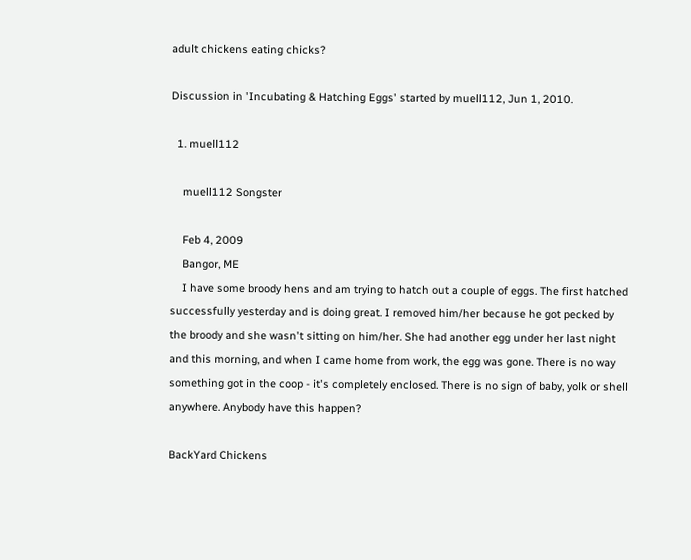adult chickens eating chicks?

Discussion in 'Incubating & Hatching Eggs' started by muell112, Jun 1, 2010.

  1. muell112

    muell112 Songster

    Feb 4, 2009
    Bangor, ME
    I have some broody hens and am trying to hatch out a couple of eggs. The first hatched successfully yesterday and is doing great. I removed him/her because he got pecked by the broody and she wasn't sitting on him/her. She had another egg under her last night and this morning, and when I came home from work, the egg was gone. There is no way something got in the coop - it's completely enclosed. There is no sign of baby, yolk or shell anywhere. Anybody have this happen?

BackYard Chickens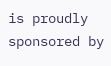is proudly sponsored by